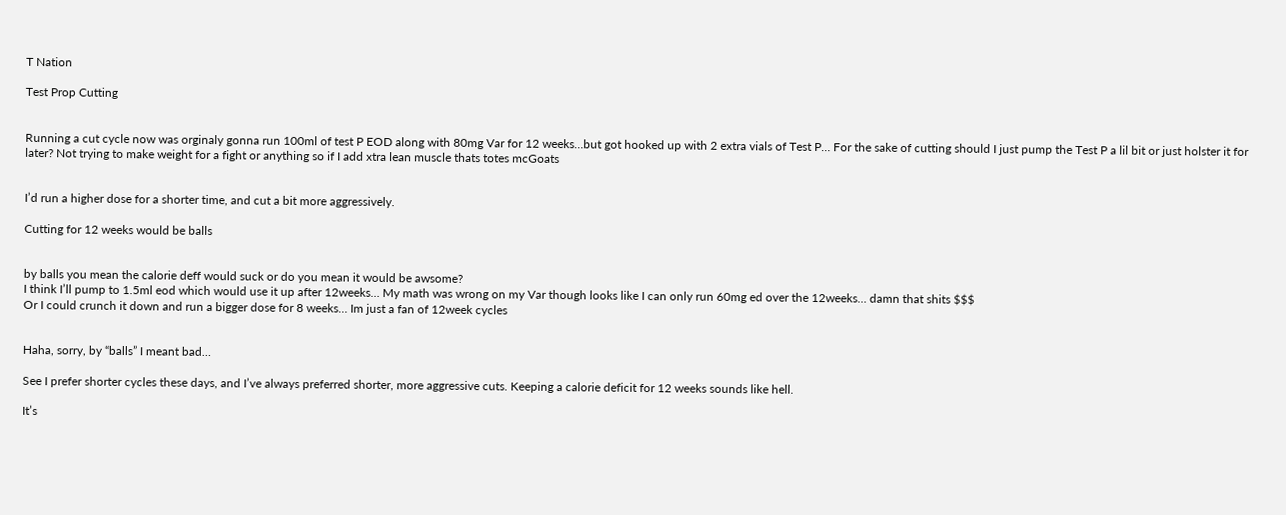T Nation

Test Prop Cutting


Running a cut cycle now was orginaly gonna run 100ml of test P EOD along with 80mg Var for 12 weeks…but got hooked up with 2 extra vials of Test P… For the sake of cutting should I just pump the Test P a lil bit or just holster it for later? Not trying to make weight for a fight or anything so if I add xtra lean muscle thats totes mcGoats


I’d run a higher dose for a shorter time, and cut a bit more aggressively.

Cutting for 12 weeks would be balls


by balls you mean the calorie deff would suck or do you mean it would be awsome?
I think I’ll pump to 1.5ml eod which would use it up after 12weeks… My math was wrong on my Var though looks like I can only run 60mg ed over the 12weeks… damn that shits $$$
Or I could crunch it down and run a bigger dose for 8 weeks… Im just a fan of 12week cycles


Haha, sorry, by “balls” I meant bad…

See I prefer shorter cycles these days, and I’ve always preferred shorter, more aggressive cuts. Keeping a calorie deficit for 12 weeks sounds like hell.

It’s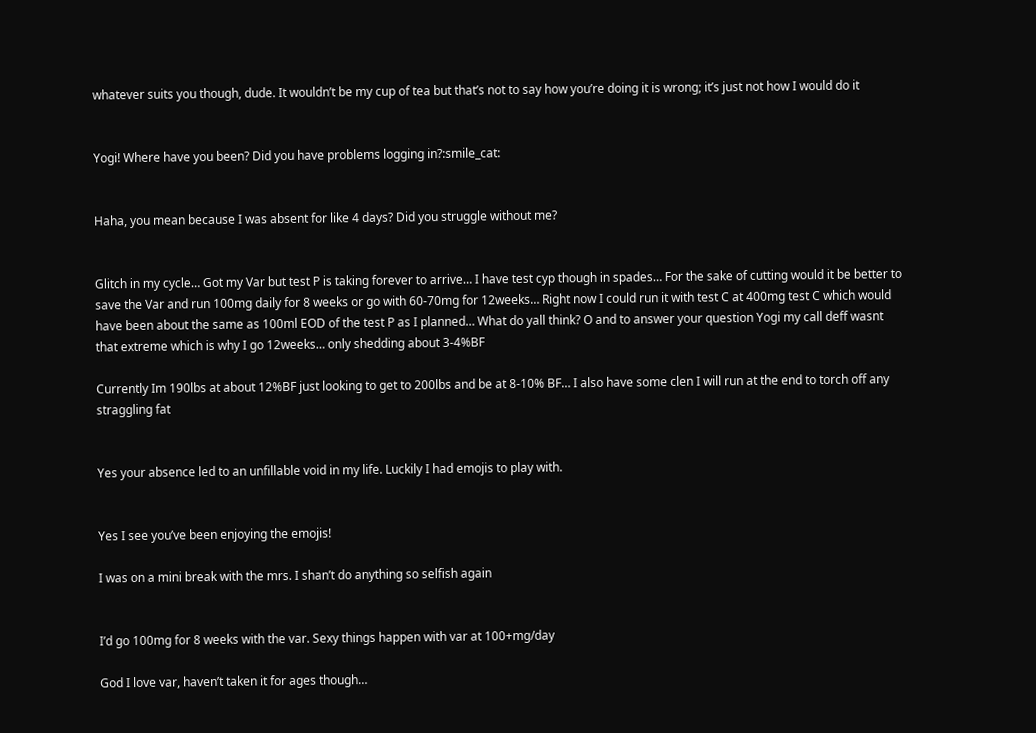whatever suits you though, dude. It wouldn’t be my cup of tea but that’s not to say how you’re doing it is wrong; it’s just not how I would do it


Yogi! Where have you been? Did you have problems logging in?:smile_cat:


Haha, you mean because I was absent for like 4 days? Did you struggle without me?


Glitch in my cycle… Got my Var but test P is taking forever to arrive… I have test cyp though in spades… For the sake of cutting would it be better to save the Var and run 100mg daily for 8 weeks or go with 60-70mg for 12weeks… Right now I could run it with test C at 400mg test C which would have been about the same as 100ml EOD of the test P as I planned… What do yall think? O and to answer your question Yogi my call deff wasnt that extreme which is why I go 12weeks… only shedding about 3-4%BF

Currently Im 190lbs at about 12%BF just looking to get to 200lbs and be at 8-10% BF… I also have some clen I will run at the end to torch off any straggling fat


Yes your absence led to an unfillable void in my life. Luckily I had emojis to play with.


Yes I see you’ve been enjoying the emojis!

I was on a mini break with the mrs. I shan’t do anything so selfish again


I’d go 100mg for 8 weeks with the var. Sexy things happen with var at 100+mg/day

God I love var, haven’t taken it for ages though…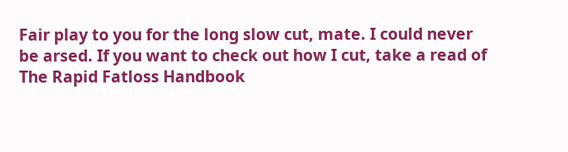Fair play to you for the long slow cut, mate. I could never be arsed. If you want to check out how I cut, take a read of The Rapid Fatloss Handbook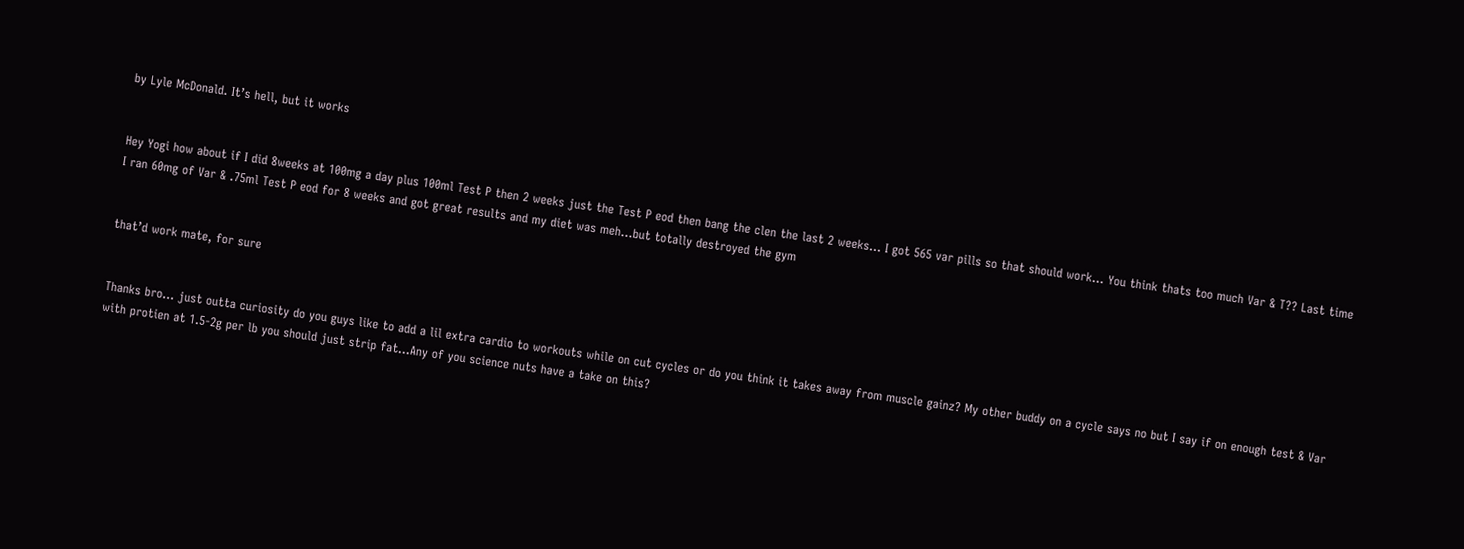by Lyle McDonald. It’s hell, but it works


Hey Yogi how about if I did 8weeks at 100mg a day plus 100ml Test P then 2 weeks just the Test P eod then bang the clen the last 2 weeks… I got 565 var pills so that should work… You think thats too much Var & T?? Last time I ran 60mg of Var & .75ml Test P eod for 8 weeks and got great results and my diet was meh…but totally destroyed the gym


that’d work mate, for sure


Thanks bro… just outta curiosity do you guys like to add a lil extra cardio to workouts while on cut cycles or do you think it takes away from muscle gainz? My other buddy on a cycle says no but I say if on enough test & Var with protien at 1.5-2g per lb you should just strip fat…Any of you science nuts have a take on this?